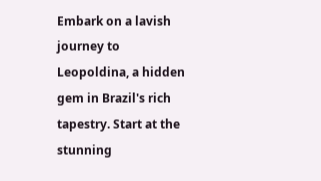Embark on a lavish journey to Leopoldina, a hidden gem in Brazil's rich tapestry. Start at the stunning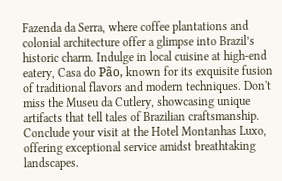Fazenda da Serra, where coffee plantations and colonial architecture offer a glimpse into Brazil’s historic charm. Indulge in local cuisine at high-end eatery, Casa do Pão, known for its exquisite fusion of traditional flavors and modern techniques. Don't miss the Museu da Cutlery, showcasing unique artifacts that tell tales of Brazilian craftsmanship. Conclude your visit at the Hotel Montanhas Luxo, offering exceptional service amidst breathtaking landscapes.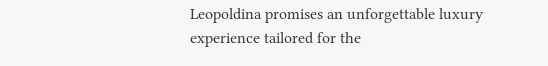Leopoldina promises an unforgettable luxury experience tailored for the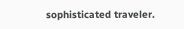sophisticated traveler.